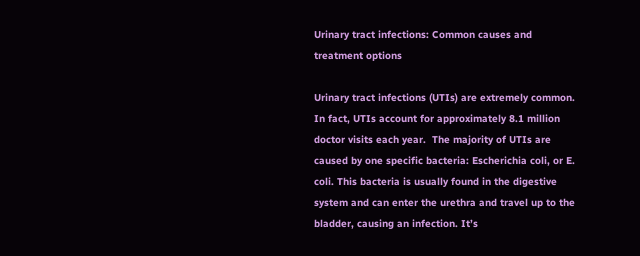Urinary tract infections: Common causes and treatment options

Urinary tract infections (UTIs) are extremely common. In fact, UTIs account for approximately 8.1 million doctor visits each year.  The majority of UTIs are caused by one specific bacteria: Escherichia coli, or E. coli. This bacteria is usually found in the digestive system and can enter the urethra and travel up to the bladder, causing an infection. It’s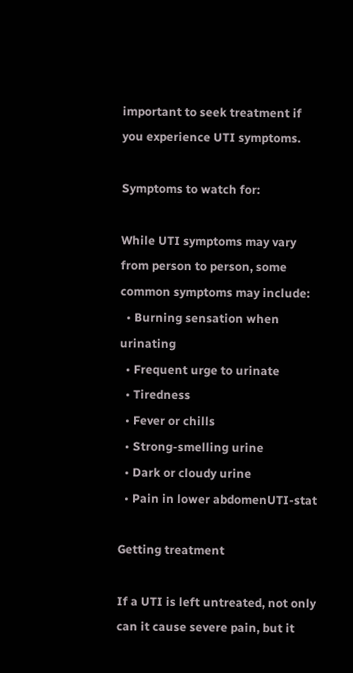important to seek treatment if you experience UTI symptoms.

Symptoms to watch for:

While UTI symptoms may vary from person to person, some common symptoms may include:
  • Burning sensation when urinating
  • Frequent urge to urinate
  • Tiredness
  • Fever or chills
  • Strong-smelling urine
  • Dark or cloudy urine
  • Pain in lower abdomenUTI-stat

Getting treatment

If a UTI is left untreated, not only can it cause severe pain, but it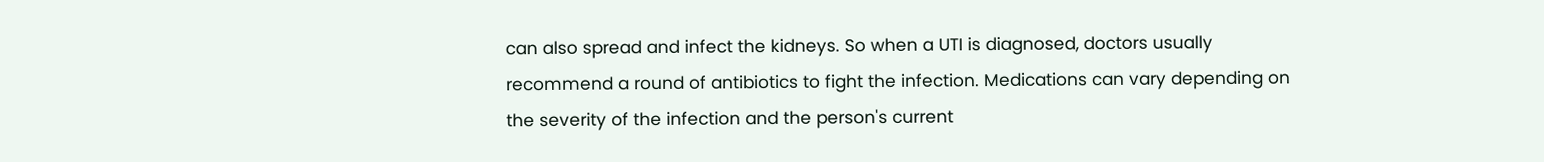can also spread and infect the kidneys. So when a UTI is diagnosed, doctors usually recommend a round of antibiotics to fight the infection. Medications can vary depending on the severity of the infection and the person's current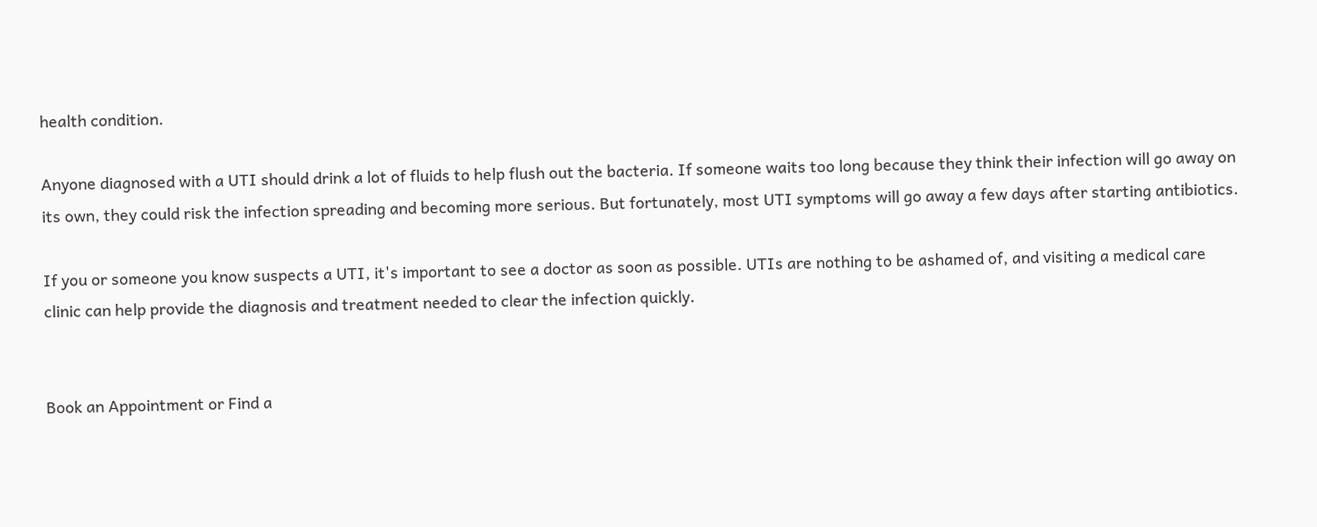health condition.

Anyone diagnosed with a UTI should drink a lot of fluids to help flush out the bacteria. If someone waits too long because they think their infection will go away on its own, they could risk the infection spreading and becoming more serious. But fortunately, most UTI symptoms will go away a few days after starting antibiotics.

If you or someone you know suspects a UTI, it's important to see a doctor as soon as possible. UTIs are nothing to be ashamed of, and visiting a medical care clinic can help provide the diagnosis and treatment needed to clear the infection quickly.


Book an Appointment or Find a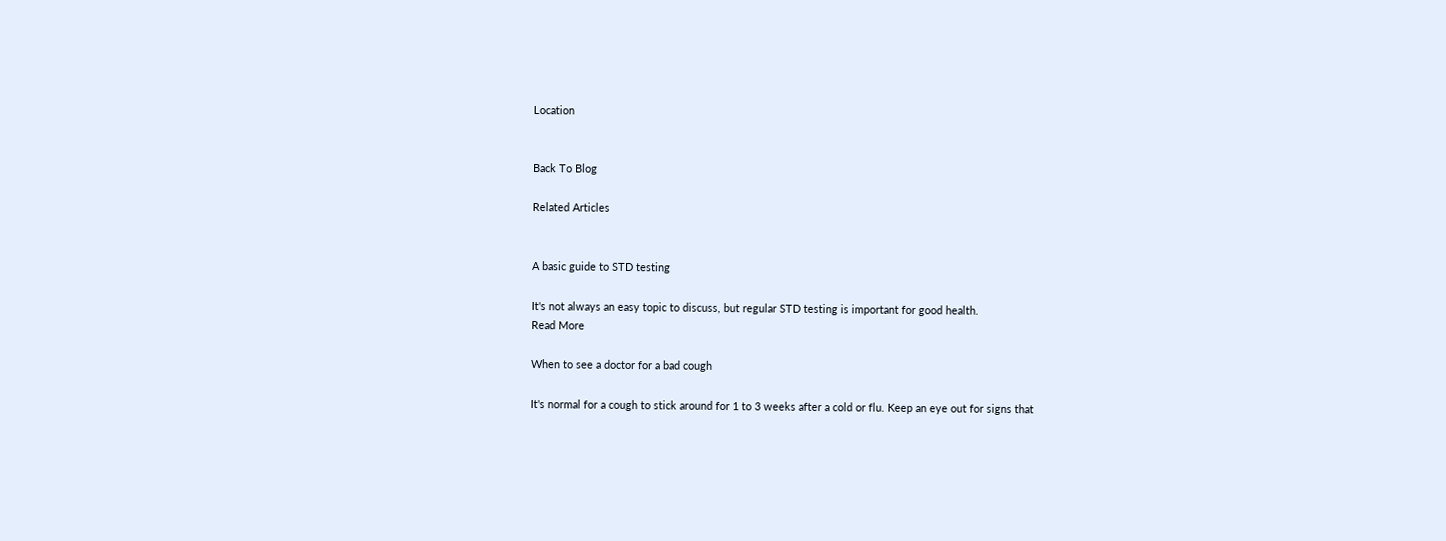Location


Back To Blog

Related Articles


A basic guide to STD testing

It's not always an easy topic to discuss, but regular STD testing is important for good health.
Read More

When to see a doctor for a bad cough

It's normal for a cough to stick around for 1 to 3 weeks after a cold or flu. Keep an eye out for signs that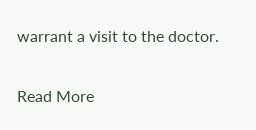warrant a visit to the doctor.

Read More